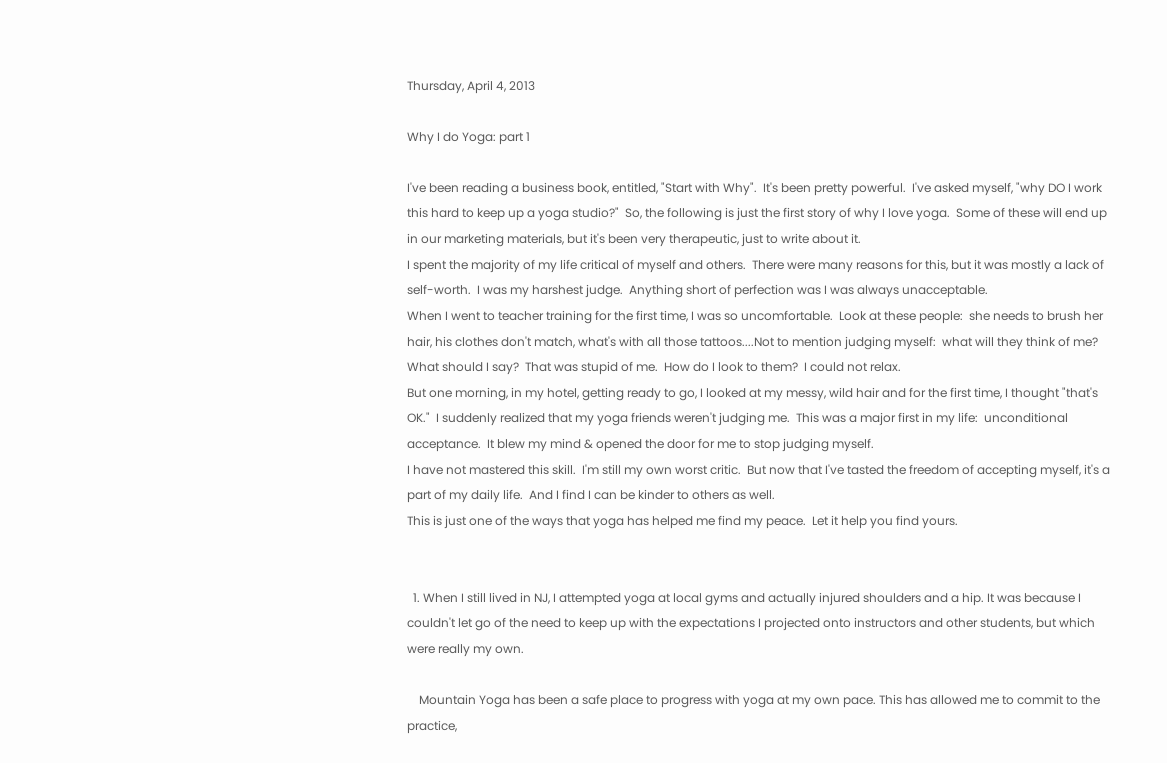Thursday, April 4, 2013

Why I do Yoga: part 1

I've been reading a business book, entitled, "Start with Why".  It's been pretty powerful.  I've asked myself, "why DO I work this hard to keep up a yoga studio?"  So, the following is just the first story of why I love yoga.  Some of these will end up in our marketing materials, but it's been very therapeutic, just to write about it.
I spent the majority of my life critical of myself and others.  There were many reasons for this, but it was mostly a lack of self-worth.  I was my harshest judge.  Anything short of perfection was I was always unacceptable.
When I went to teacher training for the first time, I was so uncomfortable.  Look at these people:  she needs to brush her hair, his clothes don't match, what's with all those tattoos....Not to mention judging myself:  what will they think of me?  What should I say?  That was stupid of me.  How do I look to them?  I could not relax.
But one morning, in my hotel, getting ready to go, I looked at my messy, wild hair and for the first time, I thought "that's OK."  I suddenly realized that my yoga friends weren't judging me.  This was a major first in my life:  unconditional acceptance.  It blew my mind & opened the door for me to stop judging myself.
I have not mastered this skill.  I'm still my own worst critic.  But now that I've tasted the freedom of accepting myself, it's a part of my daily life.  And I find I can be kinder to others as well.
This is just one of the ways that yoga has helped me find my peace.  Let it help you find yours.


  1. When I still lived in NJ, I attempted yoga at local gyms and actually injured shoulders and a hip. It was because I couldn't let go of the need to keep up with the expectations I projected onto instructors and other students, but which were really my own.

    Mountain Yoga has been a safe place to progress with yoga at my own pace. This has allowed me to commit to the practice,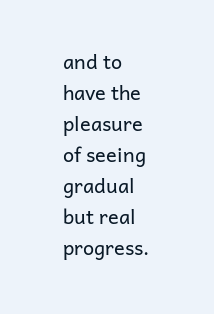and to have the pleasure of seeing gradual but real progress.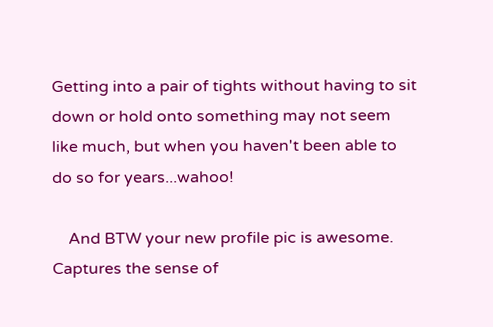Getting into a pair of tights without having to sit down or hold onto something may not seem like much, but when you haven't been able to do so for years...wahoo!

    And BTW your new profile pic is awesome. Captures the sense of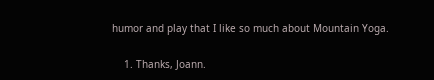humor and play that I like so much about Mountain Yoga.

    1. Thanks, Joann.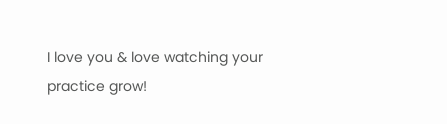I love you & love watching your practice grow!